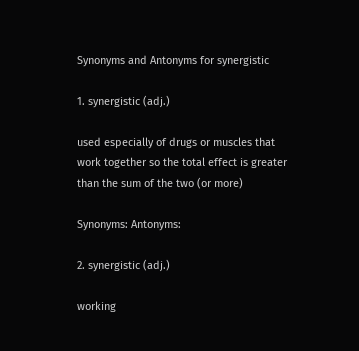Synonyms and Antonyms for synergistic

1. synergistic (adj.)

used especially of drugs or muscles that work together so the total effect is greater than the sum of the two (or more)

Synonyms: Antonyms:

2. synergistic (adj.)

working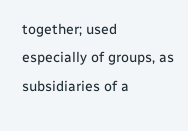together; used especially of groups, as subsidiaries of a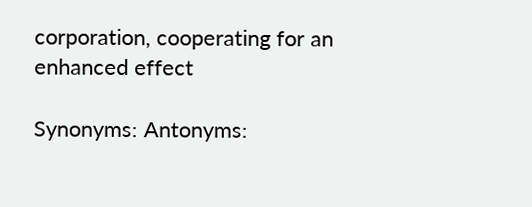corporation, cooperating for an enhanced effect

Synonyms: Antonyms: